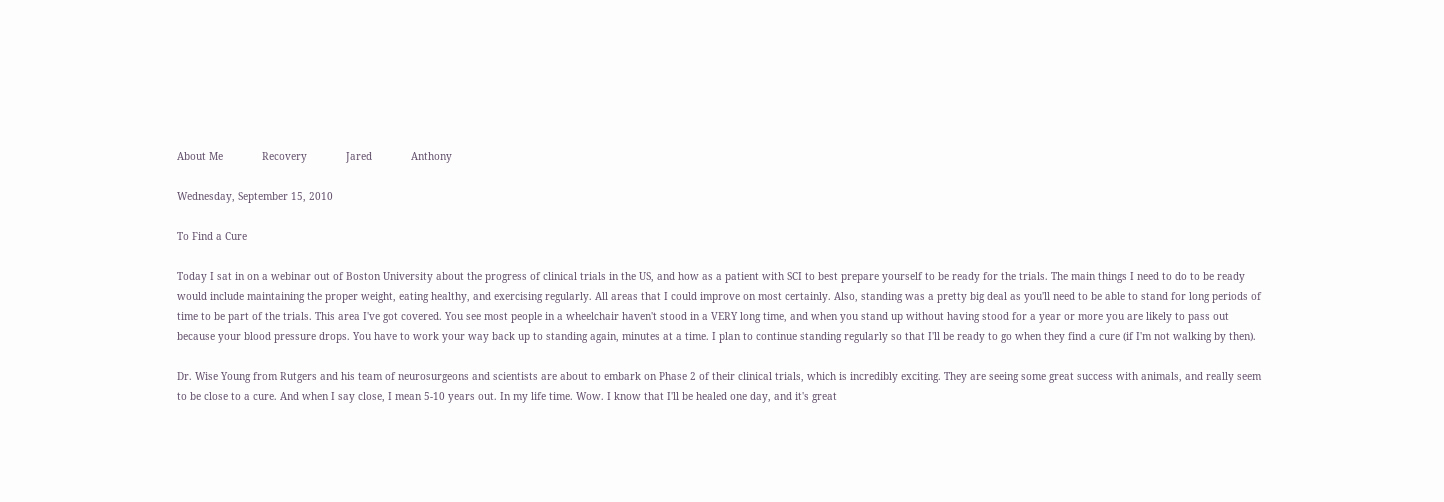About Me             Recovery             Jared             Anthony

Wednesday, September 15, 2010

To Find a Cure

Today I sat in on a webinar out of Boston University about the progress of clinical trials in the US, and how as a patient with SCI to best prepare yourself to be ready for the trials. The main things I need to do to be ready would include maintaining the proper weight, eating healthy, and exercising regularly. All areas that I could improve on most certainly. Also, standing was a pretty big deal as you'll need to be able to stand for long periods of time to be part of the trials. This area I've got covered. You see most people in a wheelchair haven't stood in a VERY long time, and when you stand up without having stood for a year or more you are likely to pass out because your blood pressure drops. You have to work your way back up to standing again, minutes at a time. I plan to continue standing regularly so that I'll be ready to go when they find a cure (if I'm not walking by then).

Dr. Wise Young from Rutgers and his team of neurosurgeons and scientists are about to embark on Phase 2 of their clinical trials, which is incredibly exciting. They are seeing some great success with animals, and really seem to be close to a cure. And when I say close, I mean 5-10 years out. In my life time. Wow. I know that I'll be healed one day, and it's great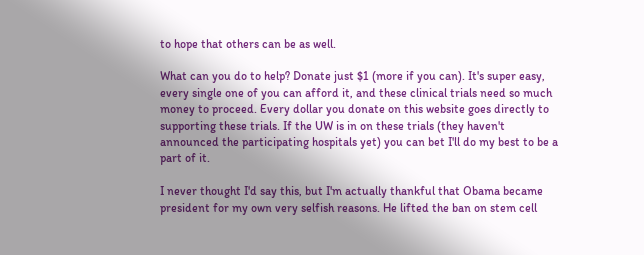to hope that others can be as well.

What can you do to help? Donate just $1 (more if you can). It's super easy, every single one of you can afford it, and these clinical trials need so much money to proceed. Every dollar you donate on this website goes directly to supporting these trials. If the UW is in on these trials (they haven't announced the participating hospitals yet) you can bet I'll do my best to be a part of it.

I never thought I'd say this, but I'm actually thankful that Obama became president for my own very selfish reasons. He lifted the ban on stem cell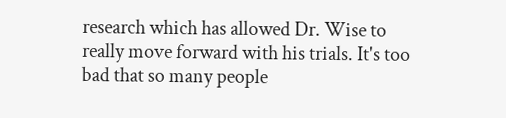research which has allowed Dr. Wise to really move forward with his trials. It's too bad that so many people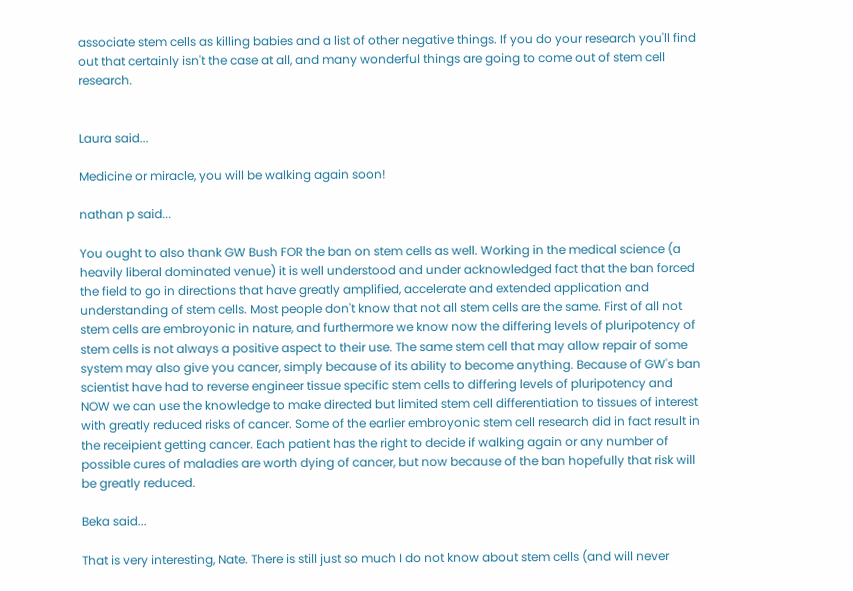associate stem cells as killing babies and a list of other negative things. If you do your research you'll find out that certainly isn't the case at all, and many wonderful things are going to come out of stem cell research.


Laura said...

Medicine or miracle, you will be walking again soon!

nathan p said...

You ought to also thank GW Bush FOR the ban on stem cells as well. Working in the medical science (a heavily liberal dominated venue) it is well understood and under acknowledged fact that the ban forced the field to go in directions that have greatly amplified, accelerate and extended application and understanding of stem cells. Most people don't know that not all stem cells are the same. First of all not stem cells are embroyonic in nature, and furthermore we know now the differing levels of pluripotency of stem cells is not always a positive aspect to their use. The same stem cell that may allow repair of some system may also give you cancer, simply because of its ability to become anything. Because of GW's ban scientist have had to reverse engineer tissue specific stem cells to differing levels of pluripotency and NOW we can use the knowledge to make directed but limited stem cell differentiation to tissues of interest with greatly reduced risks of cancer. Some of the earlier embroyonic stem cell research did in fact result in the receipient getting cancer. Each patient has the right to decide if walking again or any number of possible cures of maladies are worth dying of cancer, but now because of the ban hopefully that risk will be greatly reduced.

Beka said...

That is very interesting, Nate. There is still just so much I do not know about stem cells (and will never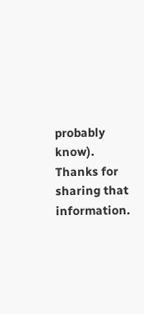probably know). Thanks for sharing that information.